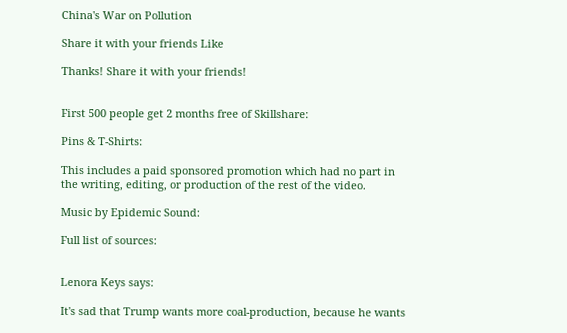China's War on Pollution

Share it with your friends Like

Thanks! Share it with your friends!


First 500 people get 2 months free of Skillshare:

Pins & T-Shirts:

This includes a paid sponsored promotion which had no part in the writing, editing, or production of the rest of the video.

Music by Epidemic Sound:

Full list of sources:


Lenora Keys says:

It's sad that Trump wants more coal-production, because he wants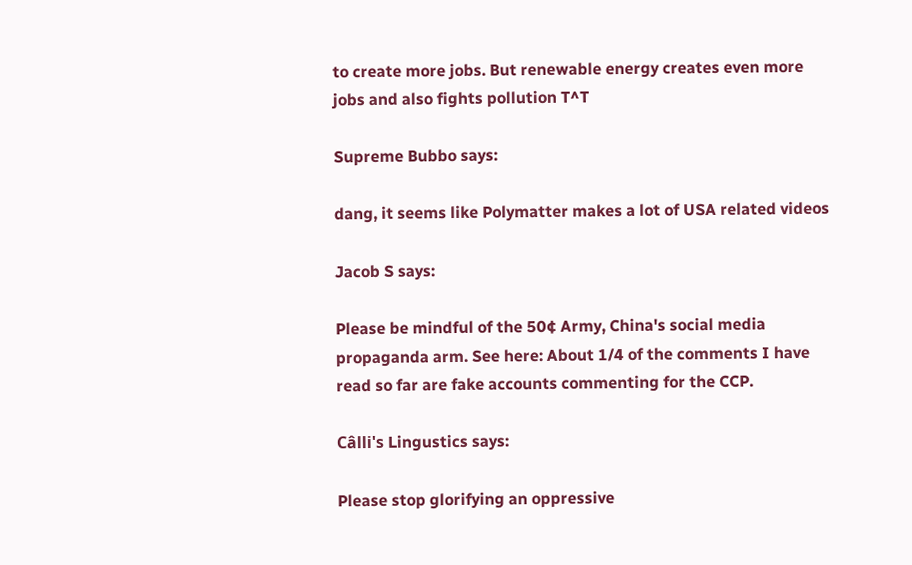to create more jobs. But renewable energy creates even more jobs and also fights pollution T^T

Supreme Bubbo says:

dang, it seems like Polymatter makes a lot of USA related videos

Jacob S says:

Please be mindful of the 50¢ Army, China's social media propaganda arm. See here: About 1/4 of the comments I have read so far are fake accounts commenting for the CCP.

Câlli's Lingustics says:

Please stop glorifying an oppressive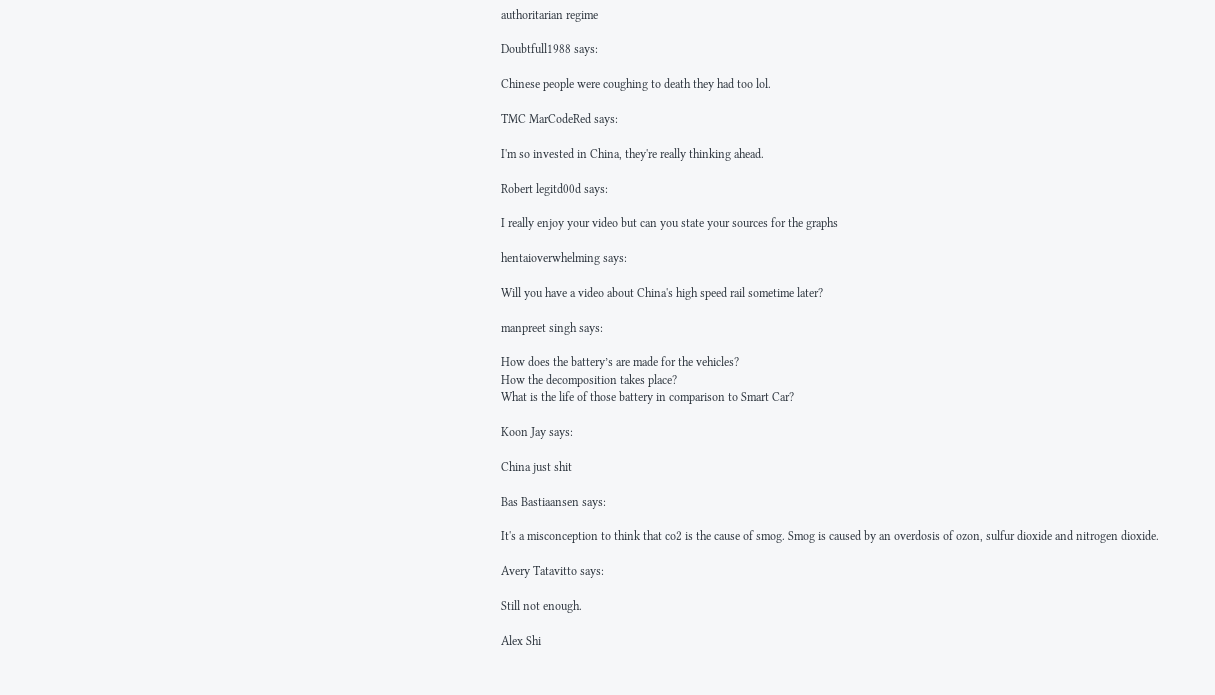authoritarian regime

Doubtfull1988 says:

Chinese people were coughing to death they had too lol.

TMC MarCodeRed says:

I'm so invested in China, they're really thinking ahead.

Robert legitd00d says:

I really enjoy your video but can you state your sources for the graphs

hentaioverwhelming says:

Will you have a video about China's high speed rail sometime later?

manpreet singh says:

How does the battery’s are made for the vehicles?
How the decomposition takes place?
What is the life of those battery in comparison to Smart Car?

Koon Jay says:

China just shit

Bas Bastiaansen says:

It's a misconception to think that co2 is the cause of smog. Smog is caused by an overdosis of ozon, sulfur dioxide and nitrogen dioxide.

Avery Tatavitto says:

Still not enough.

Alex Shi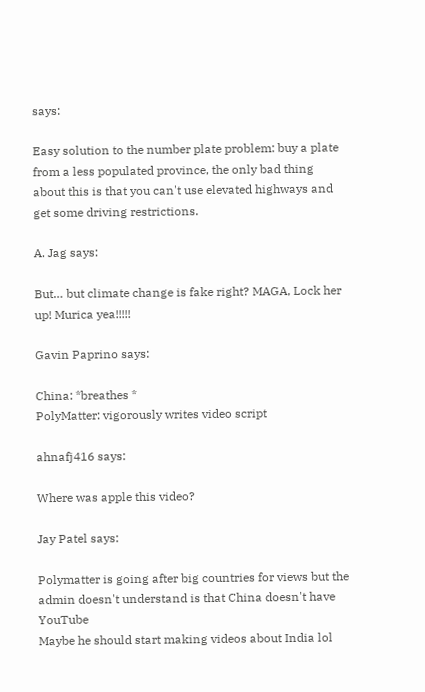says:

Easy solution to the number plate problem: buy a plate from a less populated province, the only bad thing about this is that you can't use elevated highways and get some driving restrictions.

A. Jag says:

But… but climate change is fake right? MAGA, Lock her up! Murica yea!!!!!

Gavin Paprino says:

China: *breathes *
PolyMatter: vigorously writes video script

ahnafj416 says:

Where was apple this video?

Jay Patel says:

Polymatter is going after big countries for views but the admin doesn't understand is that China doesn't have YouTube
Maybe he should start making videos about India lol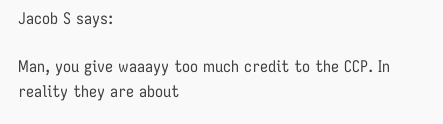Jacob S says:

Man, you give waaayy too much credit to the CCP. In reality they are about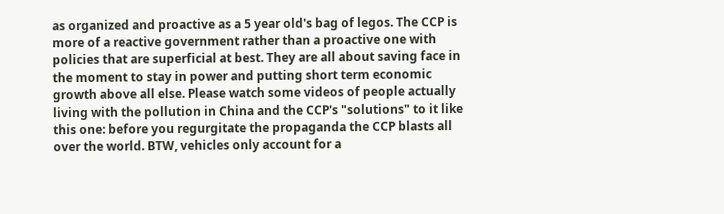as organized and proactive as a 5 year old's bag of legos. The CCP is more of a reactive government rather than a proactive one with policies that are superficial at best. They are all about saving face in the moment to stay in power and putting short term economic growth above all else. Please watch some videos of people actually living with the pollution in China and the CCP's "solutions" to it like this one: before you regurgitate the propaganda the CCP blasts all over the world. BTW, vehicles only account for a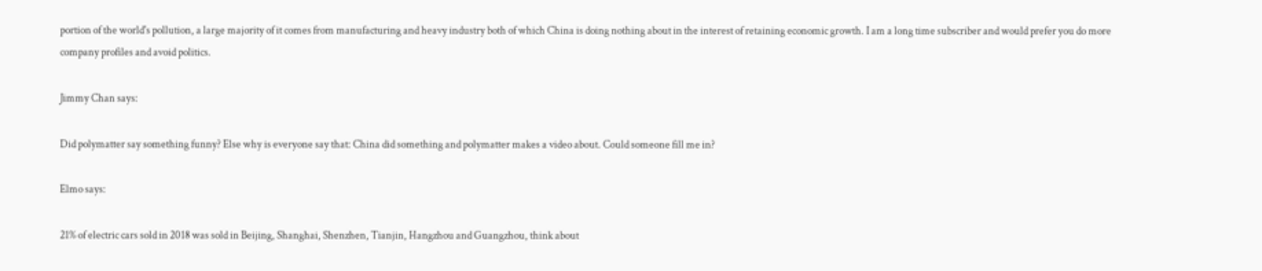portion of the world's pollution, a large majority of it comes from manufacturing and heavy industry both of which China is doing nothing about in the interest of retaining economic growth. I am a long time subscriber and would prefer you do more company profiles and avoid politics.

Jimmy Chan says:

Did polymatter say something funny? Else why is everyone say that: China did something and polymatter makes a video about. Could someone fill me in?

Elmo says:

21% of electric cars sold in 2018 was sold in Beijing, Shanghai, Shenzhen, Tianjin, Hangzhou and Guangzhou, think about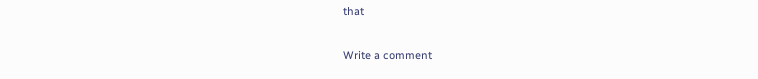that

Write a comment